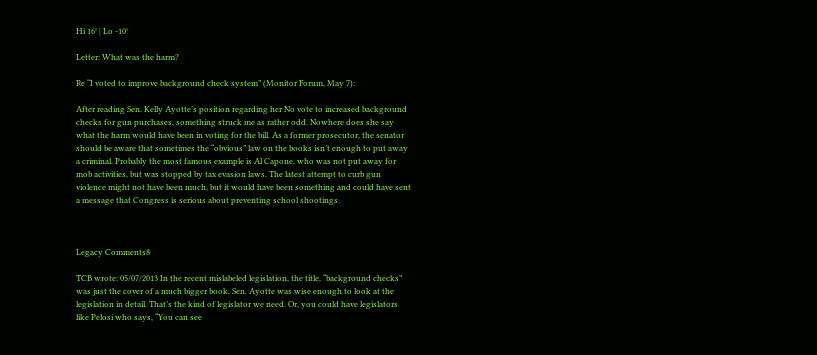Hi 16° | Lo -10°

Letter: What was the harm?

Re “I voted to improve background check system” (Monitor Forum, May 7):

After reading Sen. Kelly Ayotte’s position regarding her No vote to increased background checks for gun purchases, something struck me as rather odd. Nowhere does she say what the harm would have been in voting for the bill. As a former prosecutor, the senator should be aware that sometimes the “obvious” law on the books isn’t enough to put away a criminal. Probably the most famous example is Al Capone, who was not put away for mob activities, but was stopped by tax evasion laws. The latest attempt to curb gun violence might not have been much, but it would have been something and could have sent a message that Congress is serious about preventing school shootings.



Legacy Comments8

TCB wrote: 05/07/2013 In the recent mislabeled legislation, the title, “background checks” was just the cover of a much bigger book. Sen. Ayotte was wise enough to look at the legislation in detail. That’s the kind of legislator we need. Or, you could have legislators like Pelosi who says, “You can see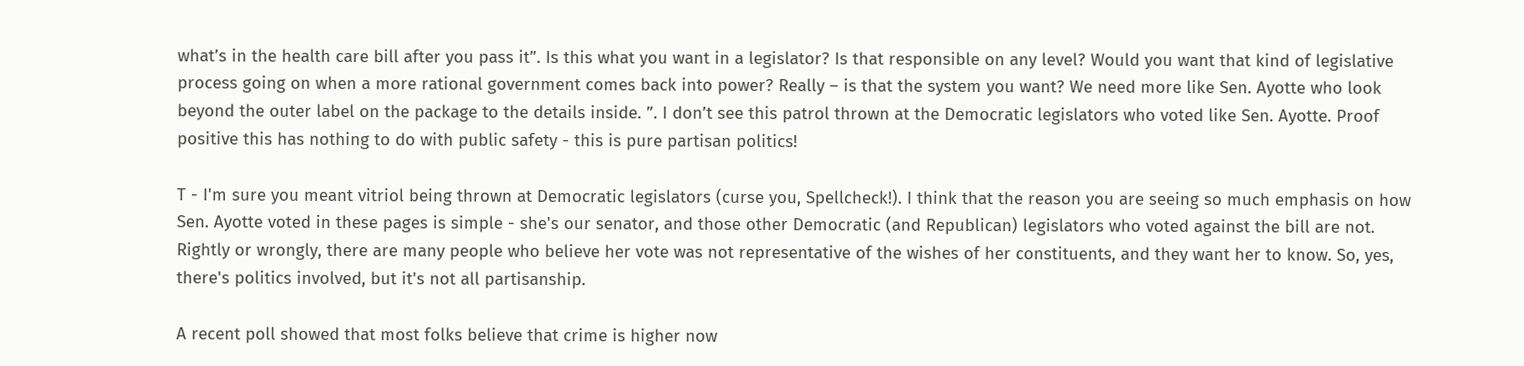what’s in the health care bill after you pass it”. Is this what you want in a legislator? Is that responsible on any level? Would you want that kind of legislative process going on when a more rational government comes back into power? Really – is that the system you want? We need more like Sen. Ayotte who look beyond the outer label on the package to the details inside. ”. I don’t see this patrol thrown at the Democratic legislators who voted like Sen. Ayotte. Proof positive this has nothing to do with public safety - this is pure partisan politics!

T - I'm sure you meant vitriol being thrown at Democratic legislators (curse you, Spellcheck!). I think that the reason you are seeing so much emphasis on how Sen. Ayotte voted in these pages is simple - she's our senator, and those other Democratic (and Republican) legislators who voted against the bill are not. Rightly or wrongly, there are many people who believe her vote was not representative of the wishes of her constituents, and they want her to know. So, yes, there's politics involved, but it's not all partisanship.

A recent poll showed that most folks believe that crime is higher now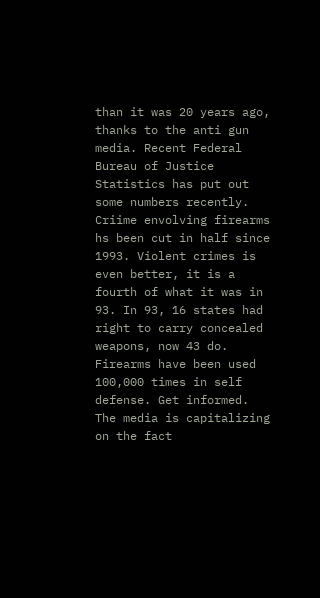than it was 20 years ago, thanks to the anti gun media. Recent Federal Bureau of Justice Statistics has put out some numbers recently. Criime envolving firearms hs been cut in half since 1993. Violent crimes is even better, it is a fourth of what it was in 93. In 93, 16 states had right to carry concealed weapons, now 43 do. Firearms have been used 100,000 times in self defense. Get informed. The media is capitalizing on the fact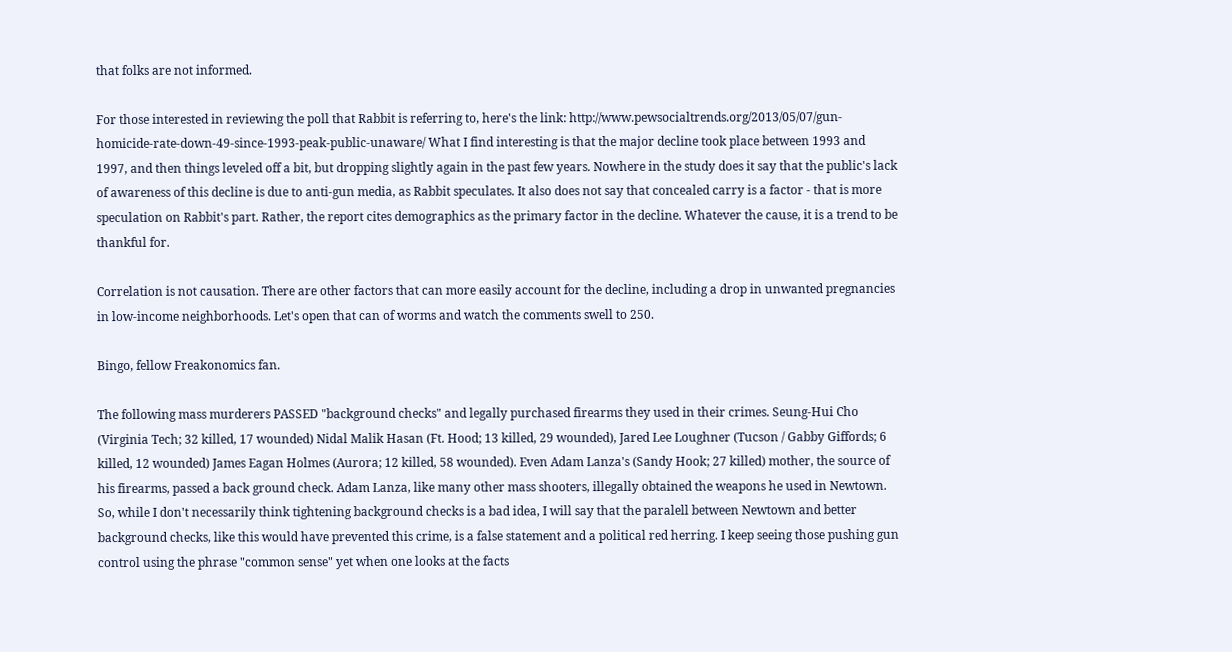that folks are not informed.

For those interested in reviewing the poll that Rabbit is referring to, here's the link: http://www.pewsocialtrends.org/2013/05/07/gun-homicide-rate-down-49-since-1993-peak-public-unaware/ What I find interesting is that the major decline took place between 1993 and 1997, and then things leveled off a bit, but dropping slightly again in the past few years. Nowhere in the study does it say that the public's lack of awareness of this decline is due to anti-gun media, as Rabbit speculates. It also does not say that concealed carry is a factor - that is more speculation on Rabbit's part. Rather, the report cites demographics as the primary factor in the decline. Whatever the cause, it is a trend to be thankful for.

Correlation is not causation. There are other factors that can more easily account for the decline, including a drop in unwanted pregnancies in low-income neighborhoods. Let's open that can of worms and watch the comments swell to 250.

Bingo, fellow Freakonomics fan.

The following mass murderers PASSED "background checks" and legally purchased firearms they used in their crimes. Seung-Hui Cho (Virginia Tech; 32 killed, 17 wounded) Nidal Malik Hasan (Ft. Hood; 13 killed, 29 wounded), Jared Lee Loughner (Tucson / Gabby Giffords; 6 killed, 12 wounded) James Eagan Holmes (Aurora; 12 killed, 58 wounded). Even Adam Lanza's (Sandy Hook; 27 killed) mother, the source of his firearms, passed a back ground check. Adam Lanza, like many other mass shooters, illegally obtained the weapons he used in Newtown. So, while I don't necessarily think tightening background checks is a bad idea, I will say that the paralell between Newtown and better background checks, like this would have prevented this crime, is a false statement and a political red herring. I keep seeing those pushing gun control using the phrase "common sense" yet when one looks at the facts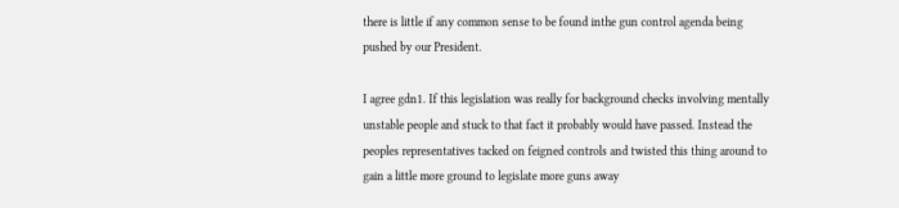there is little if any common sense to be found inthe gun control agenda being pushed by our President.

I agree gdn1. If this legislation was really for background checks involving mentally unstable people and stuck to that fact it probably would have passed. Instead the peoples representatives tacked on feigned controls and twisted this thing around to gain a little more ground to legislate more guns away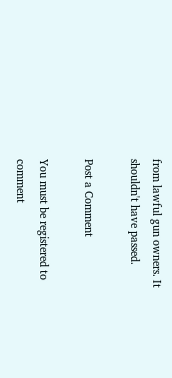from lawful gun owners. It shouldn't have passed.

Post a Comment

You must be registered to comment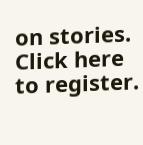on stories. Click here to register.